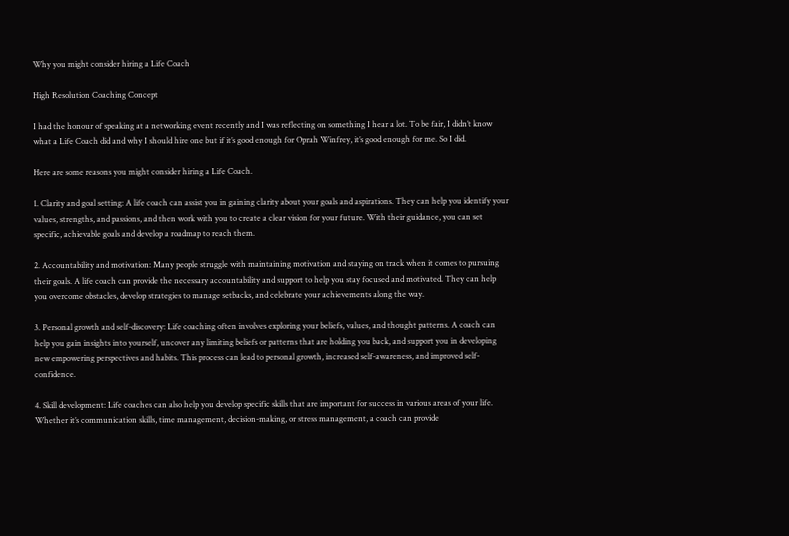Why you might consider hiring a Life Coach

High Resolution Coaching Concept

I had the honour of speaking at a networking event recently and I was reflecting on something I hear a lot. To be fair, I didn’t know what a Life Coach did and why I should hire one but if it’s good enough for Oprah Winfrey, it’s good enough for me. So I did.

Here are some reasons you might consider hiring a Life Coach.

1. Clarity and goal setting: A life coach can assist you in gaining clarity about your goals and aspirations. They can help you identify your values, strengths, and passions, and then work with you to create a clear vision for your future. With their guidance, you can set specific, achievable goals and develop a roadmap to reach them.

2. Accountability and motivation: Many people struggle with maintaining motivation and staying on track when it comes to pursuing their goals. A life coach can provide the necessary accountability and support to help you stay focused and motivated. They can help you overcome obstacles, develop strategies to manage setbacks, and celebrate your achievements along the way.

3. Personal growth and self-discovery: Life coaching often involves exploring your beliefs, values, and thought patterns. A coach can help you gain insights into yourself, uncover any limiting beliefs or patterns that are holding you back, and support you in developing new empowering perspectives and habits. This process can lead to personal growth, increased self-awareness, and improved self-confidence.

4. Skill development: Life coaches can also help you develop specific skills that are important for success in various areas of your life. Whether it’s communication skills, time management, decision-making, or stress management, a coach can provide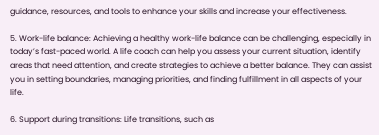guidance, resources, and tools to enhance your skills and increase your effectiveness.

5. Work-life balance: Achieving a healthy work-life balance can be challenging, especially in today’s fast-paced world. A life coach can help you assess your current situation, identify areas that need attention, and create strategies to achieve a better balance. They can assist you in setting boundaries, managing priorities, and finding fulfillment in all aspects of your life.

6. Support during transitions: Life transitions, such as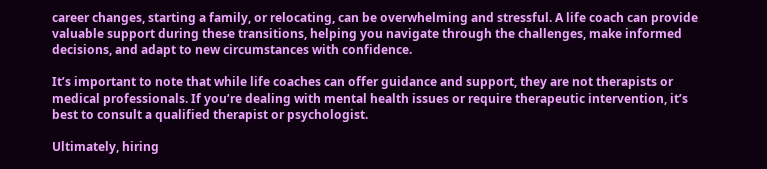career changes, starting a family, or relocating, can be overwhelming and stressful. A life coach can provide valuable support during these transitions, helping you navigate through the challenges, make informed decisions, and adapt to new circumstances with confidence.

It’s important to note that while life coaches can offer guidance and support, they are not therapists or medical professionals. If you’re dealing with mental health issues or require therapeutic intervention, it’s best to consult a qualified therapist or psychologist.

Ultimately, hiring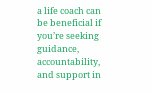a life coach can be beneficial if you’re seeking guidance, accountability, and support in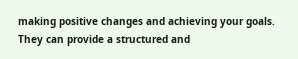making positive changes and achieving your goals. They can provide a structured and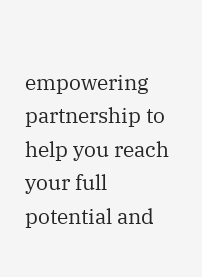empowering partnership to help you reach your full potential and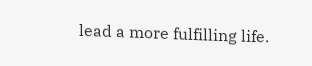lead a more fulfilling life.